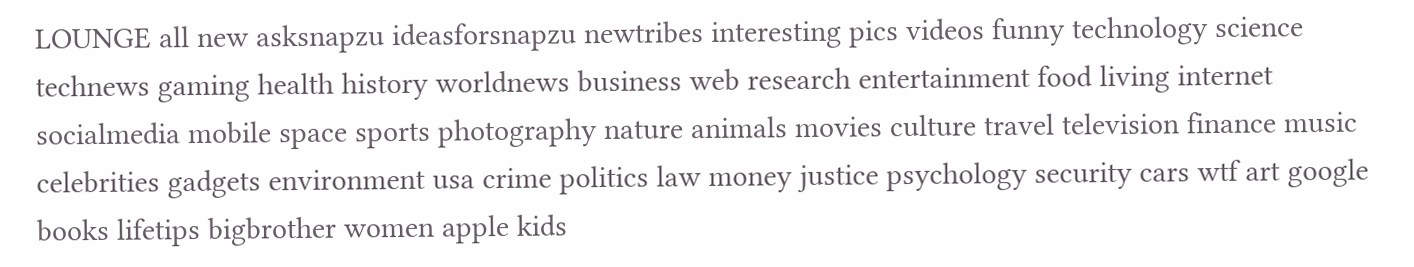LOUNGE all new asksnapzu ideasforsnapzu newtribes interesting pics videos funny technology science technews gaming health history worldnews business web research entertainment food living internet socialmedia mobile space sports photography nature animals movies culture travel television finance music celebrities gadgets environment usa crime politics law money justice psychology security cars wtf art google books lifetips bigbrother women apple kids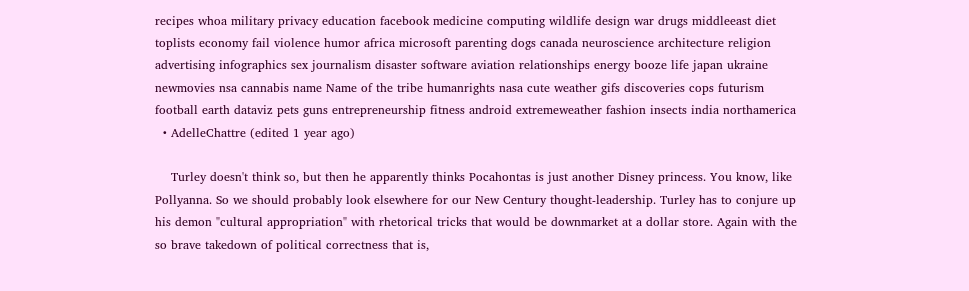recipes whoa military privacy education facebook medicine computing wildlife design war drugs middleeast diet toplists economy fail violence humor africa microsoft parenting dogs canada neuroscience architecture religion advertising infographics sex journalism disaster software aviation relationships energy booze life japan ukraine newmovies nsa cannabis name Name of the tribe humanrights nasa cute weather gifs discoveries cops futurism football earth dataviz pets guns entrepreneurship fitness android extremeweather fashion insects india northamerica
  • AdelleChattre (edited 1 year ago)

    Turley doesn't think so, but then he apparently thinks Pocahontas is just another Disney princess. You know, like Pollyanna. So we should probably look elsewhere for our New Century thought-leadership. Turley has to conjure up his demon "cultural appropriation" with rhetorical tricks that would be downmarket at a dollar store. Again with the so brave takedown of political correctness that is,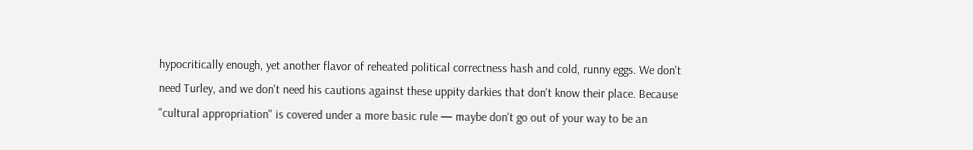hypocritically enough, yet another flavor of reheated political correctness hash and cold, runny eggs. We don't need Turley, and we don't need his cautions against these uppity darkies that don't know their place. Because "cultural appropriation" is covered under a more basic rule — maybe don't go out of your way to be an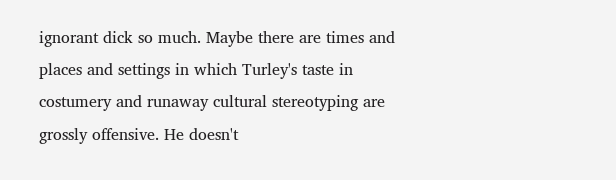ignorant dick so much. Maybe there are times and places and settings in which Turley's taste in costumery and runaway cultural stereotyping are grossly offensive. He doesn't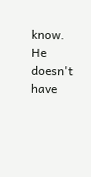know. He doesn't have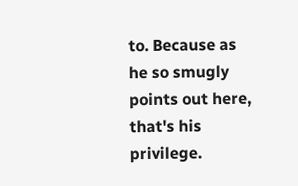to. Because as he so smugly points out here, that's his privilege.